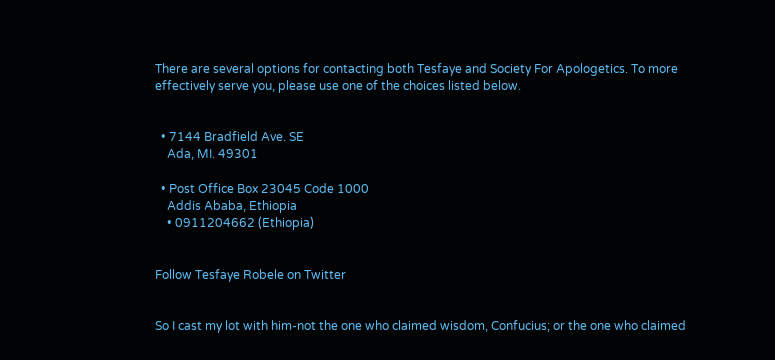There are several options for contacting both Tesfaye and Society For Apologetics. To more effectively serve you, please use one of the choices listed below.


  • 7144 Bradfield Ave. SE
    Ada, MI. 49301

  • Post Office Box 23045 Code 1000
    Addis Ababa, Ethiopia
    • 0911204662 (Ethiopia)


Follow Tesfaye Robele on Twitter


So I cast my lot with him-not the one who claimed wisdom, Confucius; or the one who claimed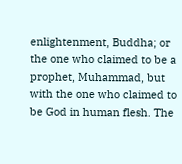enlightenment, Buddha; or the one who claimed to be a prophet, Muhammad, but with the one who claimed to be God in human flesh. The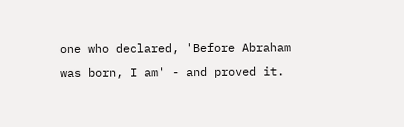one who declared, 'Before Abraham was born, I am' - and proved it.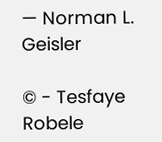— Norman L. Geisler

© - Tesfaye Robele